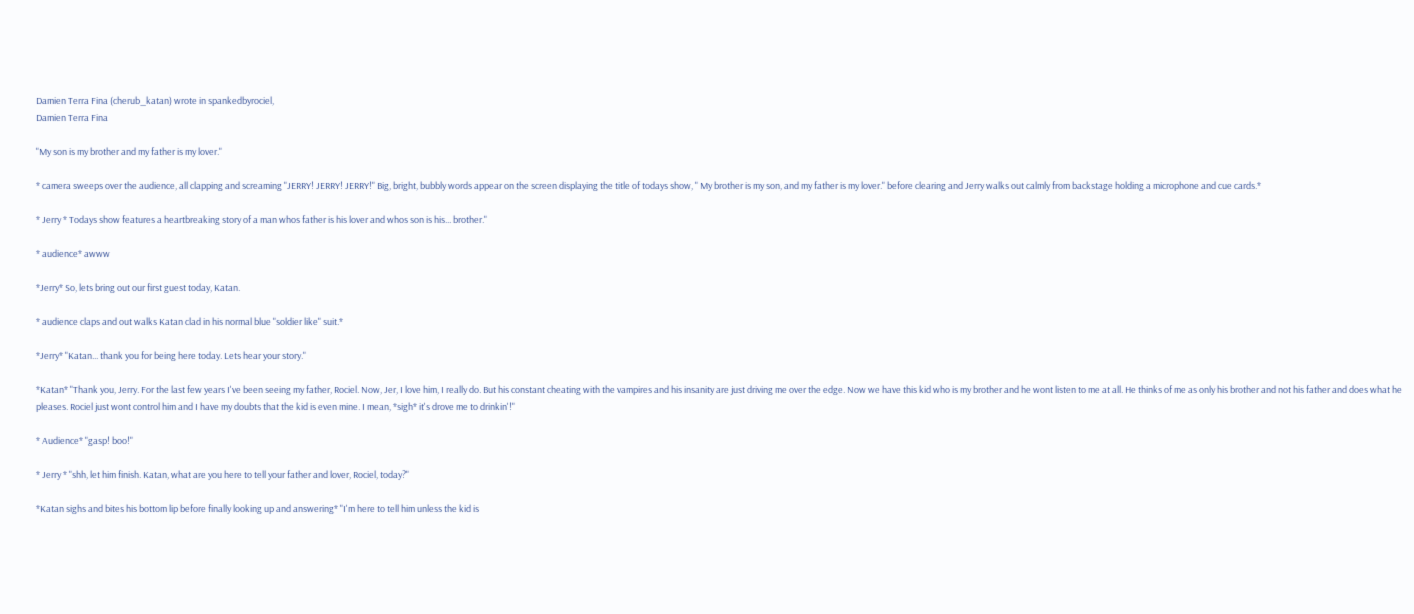Damien Terra Fina (cherub_katan) wrote in spankedbyrociel,
Damien Terra Fina

"My son is my brother and my father is my lover."

* camera sweeps over the audience, all clapping and screaming "JERRY! JERRY! JERRY!" Big, bright, bubbly words appear on the screen displaying the title of todays show, " My brother is my son, and my father is my lover." before clearing and Jerry walks out calmly from backstage holding a microphone and cue cards.*

* Jerry * Todays show features a heartbreaking story of a man whos father is his lover and whos son is his... brother."

* audience* awww

*Jerry* So, lets bring out our first guest today, Katan.

* audience claps and out walks Katan clad in his normal blue "soldier like" suit.*

*Jerry* "Katan... thank you for being here today. Lets hear your story."

*Katan* "Thank you, Jerry. For the last few years I've been seeing my father, Rociel. Now, Jer, I love him, I really do. But his constant cheating with the vampires and his insanity are just driving me over the edge. Now we have this kid who is my brother and he wont listen to me at all. He thinks of me as only his brother and not his father and does what he pleases. Rociel just wont control him and I have my doubts that the kid is even mine. I mean, *sigh* it's drove me to drinkin'!"

* Audience* "gasp! boo!"

* Jerry * "shh, let him finish. Katan, what are you here to tell your father and lover, Rociel, today?"

*Katan sighs and bites his bottom lip before finally looking up and answering* "I'm here to tell him unless the kid is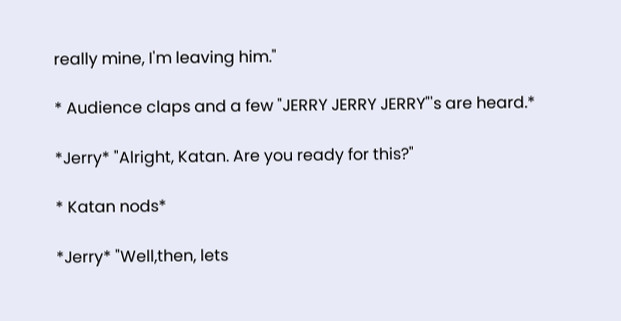really mine, I'm leaving him."

* Audience claps and a few "JERRY JERRY JERRY"'s are heard.*

*Jerry* "Alright, Katan. Are you ready for this?"

* Katan nods*

*Jerry* "Well,then, lets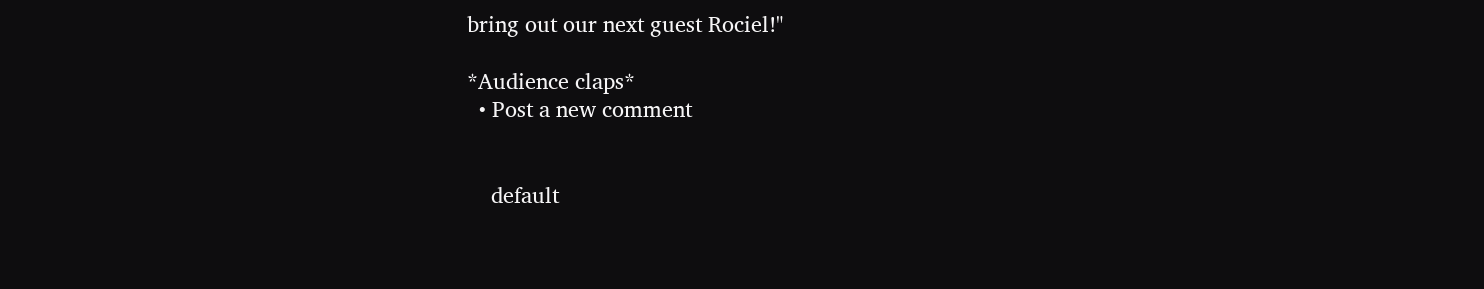bring out our next guest Rociel!"

*Audience claps*
  • Post a new comment


    default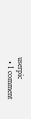userpic
  • 1 comment